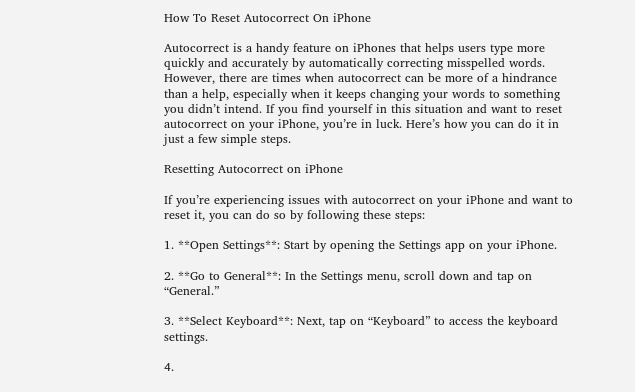How To Reset Autocorrect On iPhone

Autocorrect is a handy feature on iPhones that helps users type more quickly and accurately by automatically correcting misspelled words. However, there are times when autocorrect can be more of a hindrance than a help, especially when it keeps changing your words to something you didn’t intend. If you find yourself in this situation and want to reset autocorrect on your iPhone, you’re in luck. Here’s how you can do it in just a few simple steps.

Resetting Autocorrect on iPhone

If you’re experiencing issues with autocorrect on your iPhone and want to reset it, you can do so by following these steps:

1. **Open Settings**: Start by opening the Settings app on your iPhone.

2. **Go to General**: In the Settings menu, scroll down and tap on “General.”

3. **Select Keyboard**: Next, tap on “Keyboard” to access the keyboard settings.

4.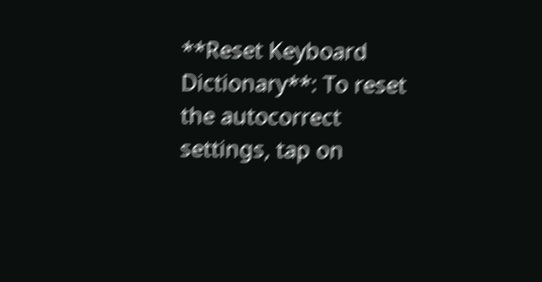**Reset Keyboard Dictionary**: To reset the autocorrect settings, tap on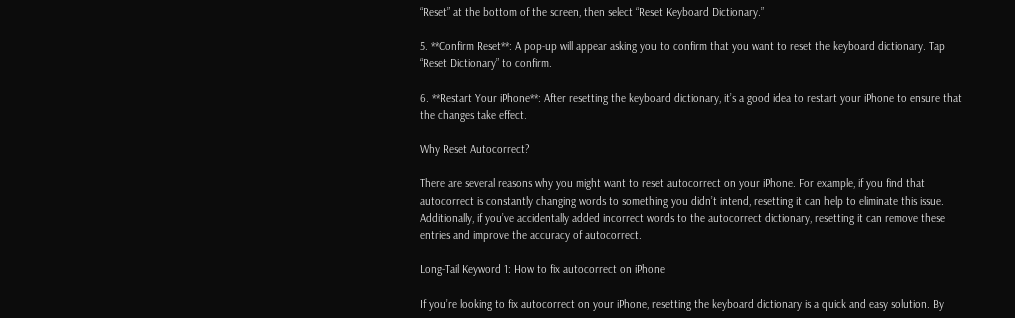“Reset” at the bottom of the screen, then select “Reset Keyboard Dictionary.”

5. **Confirm Reset**: A pop-up will appear asking you to confirm that you want to reset the keyboard dictionary. Tap “Reset Dictionary” to confirm.

6. **Restart Your iPhone**: After resetting the keyboard dictionary, it’s a good idea to restart your iPhone to ensure that the changes take effect.

Why Reset Autocorrect?

There are several reasons why you might want to reset autocorrect on your iPhone. For example, if you find that autocorrect is constantly changing words to something you didn’t intend, resetting it can help to eliminate this issue. Additionally, if you’ve accidentally added incorrect words to the autocorrect dictionary, resetting it can remove these entries and improve the accuracy of autocorrect.

Long-Tail Keyword 1: How to fix autocorrect on iPhone

If you’re looking to fix autocorrect on your iPhone, resetting the keyboard dictionary is a quick and easy solution. By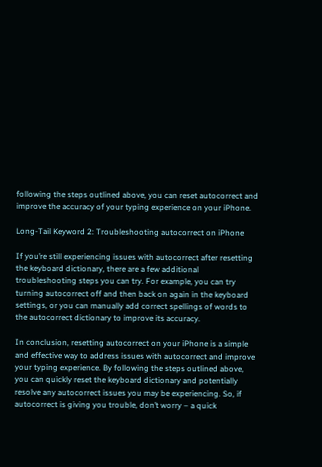following the steps outlined above, you can reset autocorrect and improve the accuracy of your typing experience on your iPhone.

Long-Tail Keyword 2: Troubleshooting autocorrect on iPhone

If you’re still experiencing issues with autocorrect after resetting the keyboard dictionary, there are a few additional troubleshooting steps you can try. For example, you can try turning autocorrect off and then back on again in the keyboard settings, or you can manually add correct spellings of words to the autocorrect dictionary to improve its accuracy.

In conclusion, resetting autocorrect on your iPhone is a simple and effective way to address issues with autocorrect and improve your typing experience. By following the steps outlined above, you can quickly reset the keyboard dictionary and potentially resolve any autocorrect issues you may be experiencing. So, if autocorrect is giving you trouble, don’t worry – a quick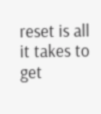reset is all it takes to get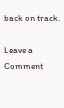back on track.

Leave a Comment